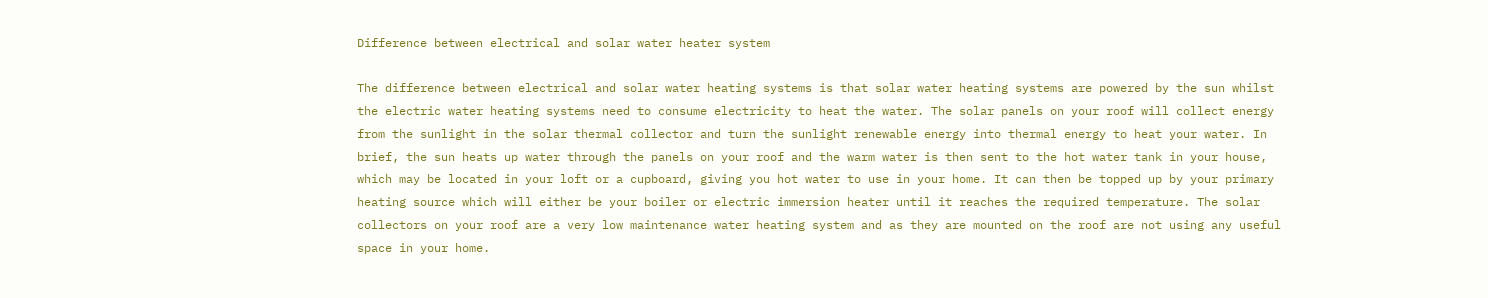Difference between electrical and solar water heater system

The difference between electrical and solar water heating systems is that solar water heating systems are powered by the sun whilst the electric water heating systems need to consume electricity to heat the water. The solar panels on your roof will collect energy from the sunlight in the solar thermal collector and turn the sunlight renewable energy into thermal energy to heat your water. In brief, the sun heats up water through the panels on your roof and the warm water is then sent to the hot water tank in your house, which may be located in your loft or a cupboard, giving you hot water to use in your home. It can then be topped up by your primary heating source which will either be your boiler or electric immersion heater until it reaches the required temperature. The solar collectors on your roof are a very low maintenance water heating system and as they are mounted on the roof are not using any useful space in your home.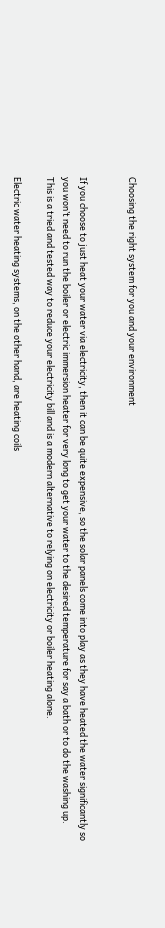Choosing the right system for you and your environment


If you choose to just heat your water via electricity, then it can be quite expensive, so the solar panels come into play as they have heated the water significantly so you won’t need to run the boiler or electric immersion heater for very long to get your water to the desired temperature for say a bath or to do the washing up. This is a tried and tested way to reduce your electricity bill and is a modern alternative to relying on electricity or boiler heating alone.

Electric water heating systems, on the other hand, are heating coils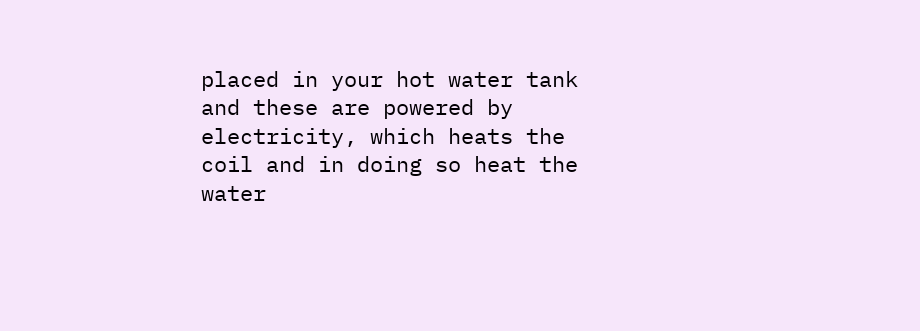placed in your hot water tank and these are powered by electricity, which heats the coil and in doing so heat the water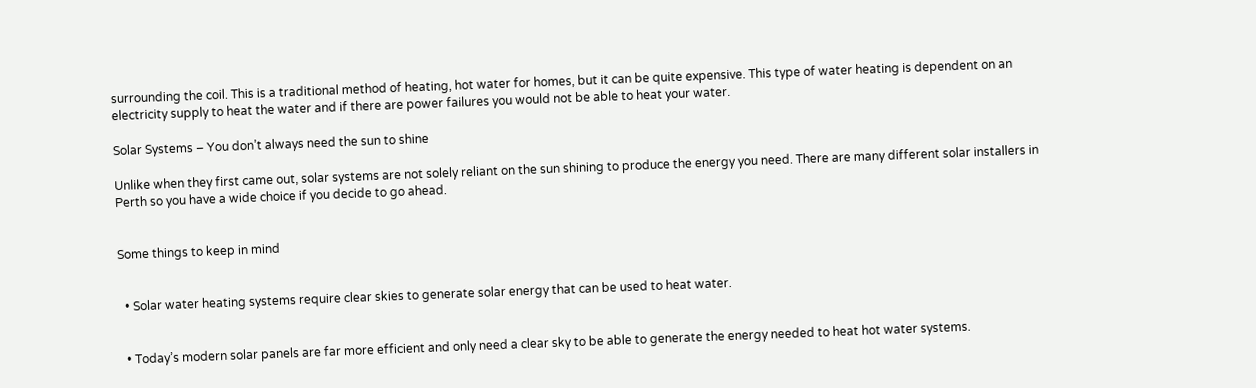surrounding the coil. This is a traditional method of heating, hot water for homes, but it can be quite expensive. This type of water heating is dependent on an electricity supply to heat the water and if there are power failures you would not be able to heat your water.

Solar Systems – You don’t always need the sun to shine

Unlike when they first came out, solar systems are not solely reliant on the sun shining to produce the energy you need. There are many different solar installers in Perth so you have a wide choice if you decide to go ahead.


Some things to keep in mind


  • Solar water heating systems require clear skies to generate solar energy that can be used to heat water.


  • Today’s modern solar panels are far more efficient and only need a clear sky to be able to generate the energy needed to heat hot water systems.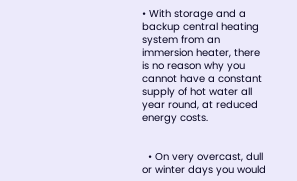• With storage and a backup central heating system from an immersion heater, there is no reason why you cannot have a constant supply of hot water all year round, at reduced energy costs.


  • On very overcast, dull or winter days you would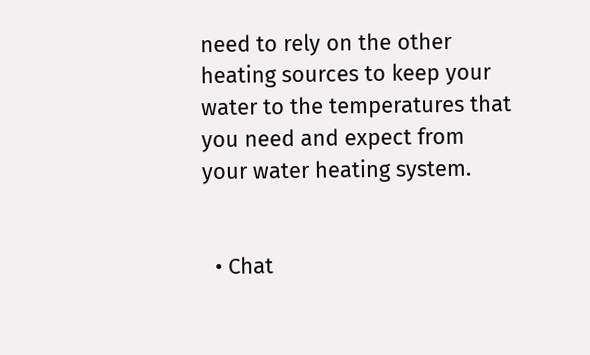need to rely on the other heating sources to keep your water to the temperatures that you need and expect from your water heating system.


  • Chat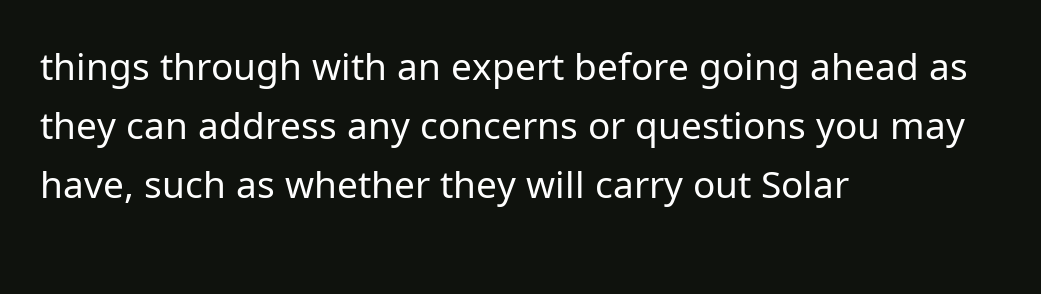things through with an expert before going ahead as they can address any concerns or questions you may have, such as whether they will carry out Solar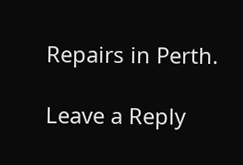Repairs in Perth.

Leave a Reply